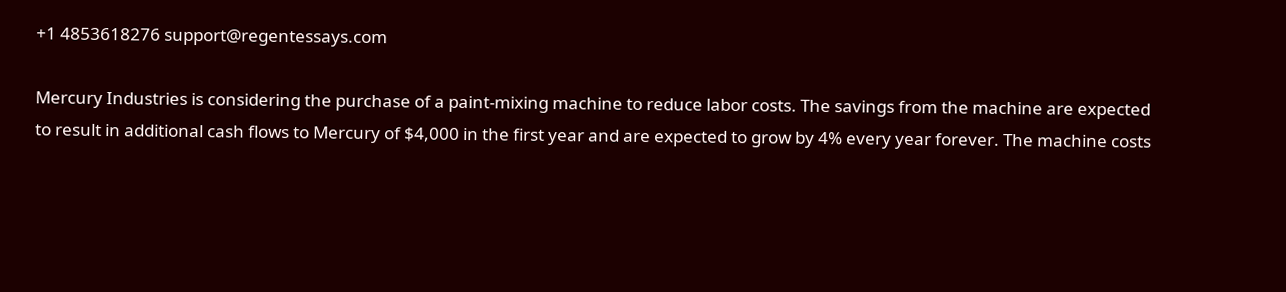+1 4853618276 support@regentessays.com

Mercury Industries is considering the purchase of a paint-mixing machine to reduce labor costs. The savings from the machine are expected to result in additional cash flows to Mercury of $4,000 in the first year and are expected to grow by 4% every year forever. The machine costs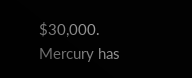$30,000. Mercury has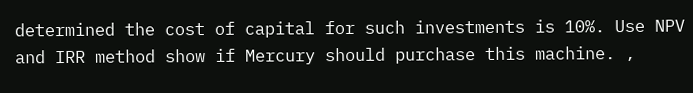determined the cost of capital for such investments is 10%. Use NPV and IRR method show if Mercury should purchase this machine. ,